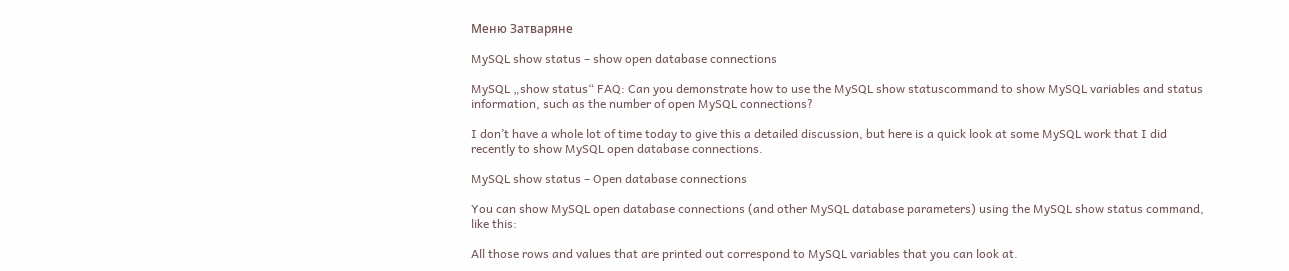Меню Затваряне

MySQL show status – show open database connections

MySQL „show status“ FAQ: Can you demonstrate how to use the MySQL show statuscommand to show MySQL variables and status information, such as the number of open MySQL connections?

I don’t have a whole lot of time today to give this a detailed discussion, but here is a quick look at some MySQL work that I did recently to show MySQL open database connections.

MySQL show status – Open database connections

You can show MySQL open database connections (and other MySQL database parameters) using the MySQL show status command, like this:

All those rows and values that are printed out correspond to MySQL variables that you can look at.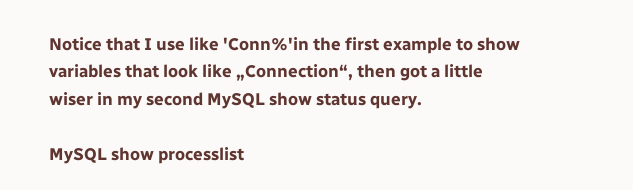Notice that I use like 'Conn%'in the first example to show variables that look like „Connection“, then got a little wiser in my second MySQL show status query.

MySQL show processlist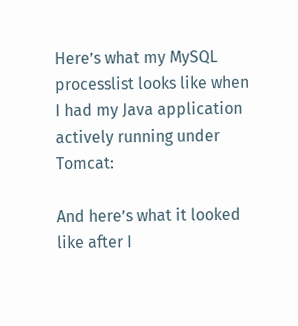Here’s what my MySQL processlist looks like when I had my Java application actively running under Tomcat:

And here’s what it looked like after I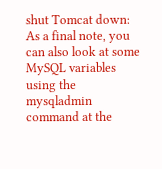shut Tomcat down:
As a final note, you can also look at some MySQL variables using the mysqladmin command at the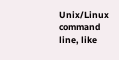Unix/Linux command line, like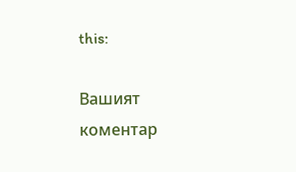this:

Вашият коментар